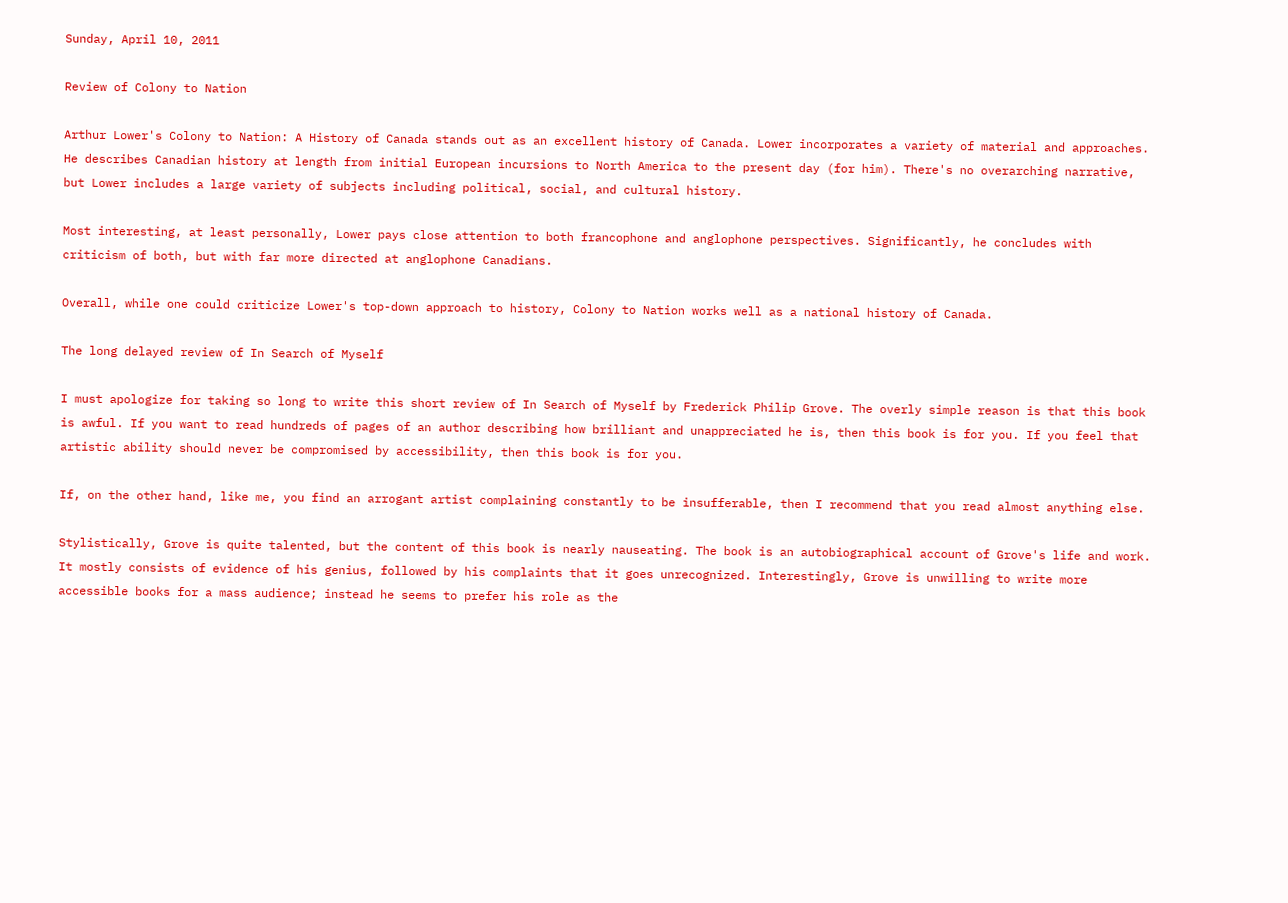Sunday, April 10, 2011

Review of Colony to Nation

Arthur Lower's Colony to Nation: A History of Canada stands out as an excellent history of Canada. Lower incorporates a variety of material and approaches. He describes Canadian history at length from initial European incursions to North America to the present day (for him). There's no overarching narrative, but Lower includes a large variety of subjects including political, social, and cultural history.

Most interesting, at least personally, Lower pays close attention to both francophone and anglophone perspectives. Significantly, he concludes with criticism of both, but with far more directed at anglophone Canadians.

Overall, while one could criticize Lower's top-down approach to history, Colony to Nation works well as a national history of Canada.

The long delayed review of In Search of Myself

I must apologize for taking so long to write this short review of In Search of Myself by Frederick Philip Grove. The overly simple reason is that this book is awful. If you want to read hundreds of pages of an author describing how brilliant and unappreciated he is, then this book is for you. If you feel that artistic ability should never be compromised by accessibility, then this book is for you.

If, on the other hand, like me, you find an arrogant artist complaining constantly to be insufferable, then I recommend that you read almost anything else.

Stylistically, Grove is quite talented, but the content of this book is nearly nauseating. The book is an autobiographical account of Grove's life and work. It mostly consists of evidence of his genius, followed by his complaints that it goes unrecognized. Interestingly, Grove is unwilling to write more accessible books for a mass audience; instead he seems to prefer his role as the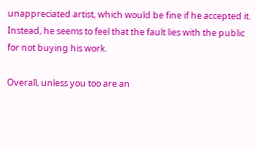unappreciated artist, which would be fine if he accepted it. Instead, he seems to feel that the fault lies with the public for not buying his work.

Overall, unless you too are an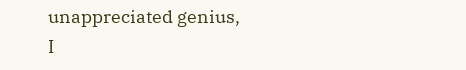unappreciated genius, I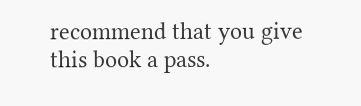recommend that you give this book a pass.